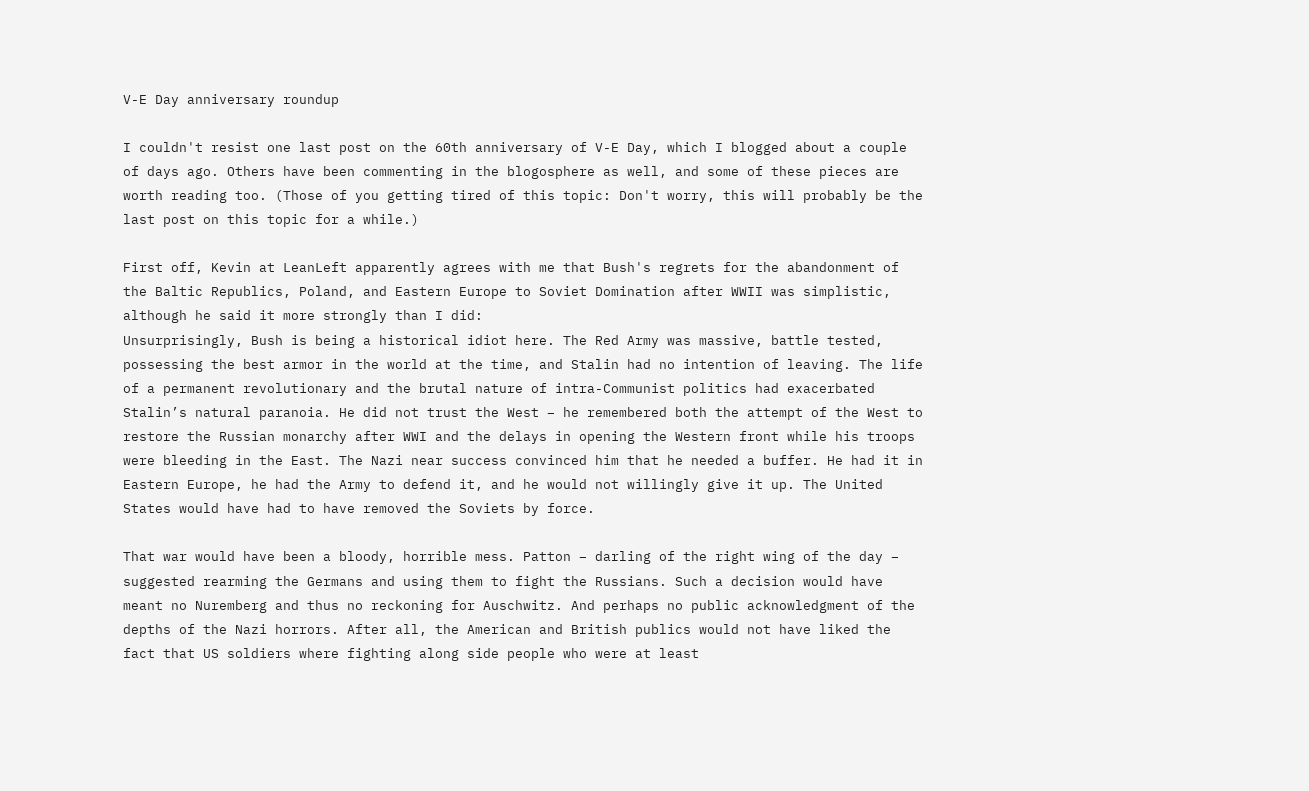V-E Day anniversary roundup

I couldn't resist one last post on the 60th anniversary of V-E Day, which I blogged about a couple of days ago. Others have been commenting in the blogosphere as well, and some of these pieces are worth reading too. (Those of you getting tired of this topic: Don't worry, this will probably be the last post on this topic for a while.)

First off, Kevin at LeanLeft apparently agrees with me that Bush's regrets for the abandonment of the Baltic Republics, Poland, and Eastern Europe to Soviet Domination after WWII was simplistic, although he said it more strongly than I did:
Unsurprisingly, Bush is being a historical idiot here. The Red Army was massive, battle tested, possessing the best armor in the world at the time, and Stalin had no intention of leaving. The life of a permanent revolutionary and the brutal nature of intra-Communist politics had exacerbated Stalin’s natural paranoia. He did not trust the West – he remembered both the attempt of the West to restore the Russian monarchy after WWI and the delays in opening the Western front while his troops were bleeding in the East. The Nazi near success convinced him that he needed a buffer. He had it in Eastern Europe, he had the Army to defend it, and he would not willingly give it up. The United States would have had to have removed the Soviets by force.

That war would have been a bloody, horrible mess. Patton – darling of the right wing of the day – suggested rearming the Germans and using them to fight the Russians. Such a decision would have meant no Nuremberg and thus no reckoning for Auschwitz. And perhaps no public acknowledgment of the depths of the Nazi horrors. After all, the American and British publics would not have liked the fact that US soldiers where fighting along side people who were at least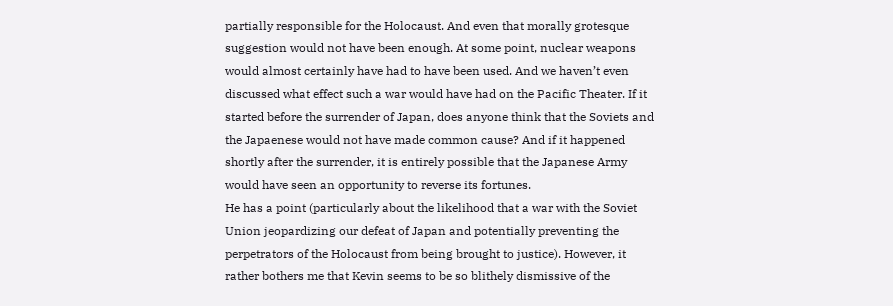partially responsible for the Holocaust. And even that morally grotesque suggestion would not have been enough. At some point, nuclear weapons would almost certainly have had to have been used. And we haven’t even discussed what effect such a war would have had on the Pacific Theater. If it started before the surrender of Japan, does anyone think that the Soviets and the Japaenese would not have made common cause? And if it happened shortly after the surrender, it is entirely possible that the Japanese Army would have seen an opportunity to reverse its fortunes.
He has a point (particularly about the likelihood that a war with the Soviet Union jeopardizing our defeat of Japan and potentially preventing the perpetrators of the Holocaust from being brought to justice). However, it rather bothers me that Kevin seems to be so blithely dismissive of the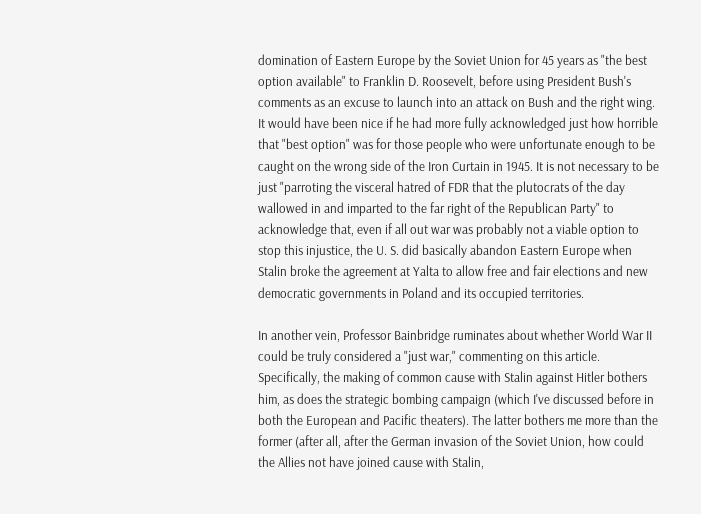domination of Eastern Europe by the Soviet Union for 45 years as "the best option available" to Franklin D. Roosevelt, before using President Bush's comments as an excuse to launch into an attack on Bush and the right wing. It would have been nice if he had more fully acknowledged just how horrible that "best option" was for those people who were unfortunate enough to be caught on the wrong side of the Iron Curtain in 1945. It is not necessary to be just "parroting the visceral hatred of FDR that the plutocrats of the day wallowed in and imparted to the far right of the Republican Party" to acknowledge that, even if all out war was probably not a viable option to stop this injustice, the U. S. did basically abandon Eastern Europe when Stalin broke the agreement at Yalta to allow free and fair elections and new democratic governments in Poland and its occupied territories.

In another vein, Professor Bainbridge ruminates about whether World War II could be truly considered a "just war," commenting on this article. Specifically, the making of common cause with Stalin against Hitler bothers him, as does the strategic bombing campaign (which I've discussed before in both the European and Pacific theaters). The latter bothers me more than the former (after all, after the German invasion of the Soviet Union, how could the Allies not have joined cause with Stalin,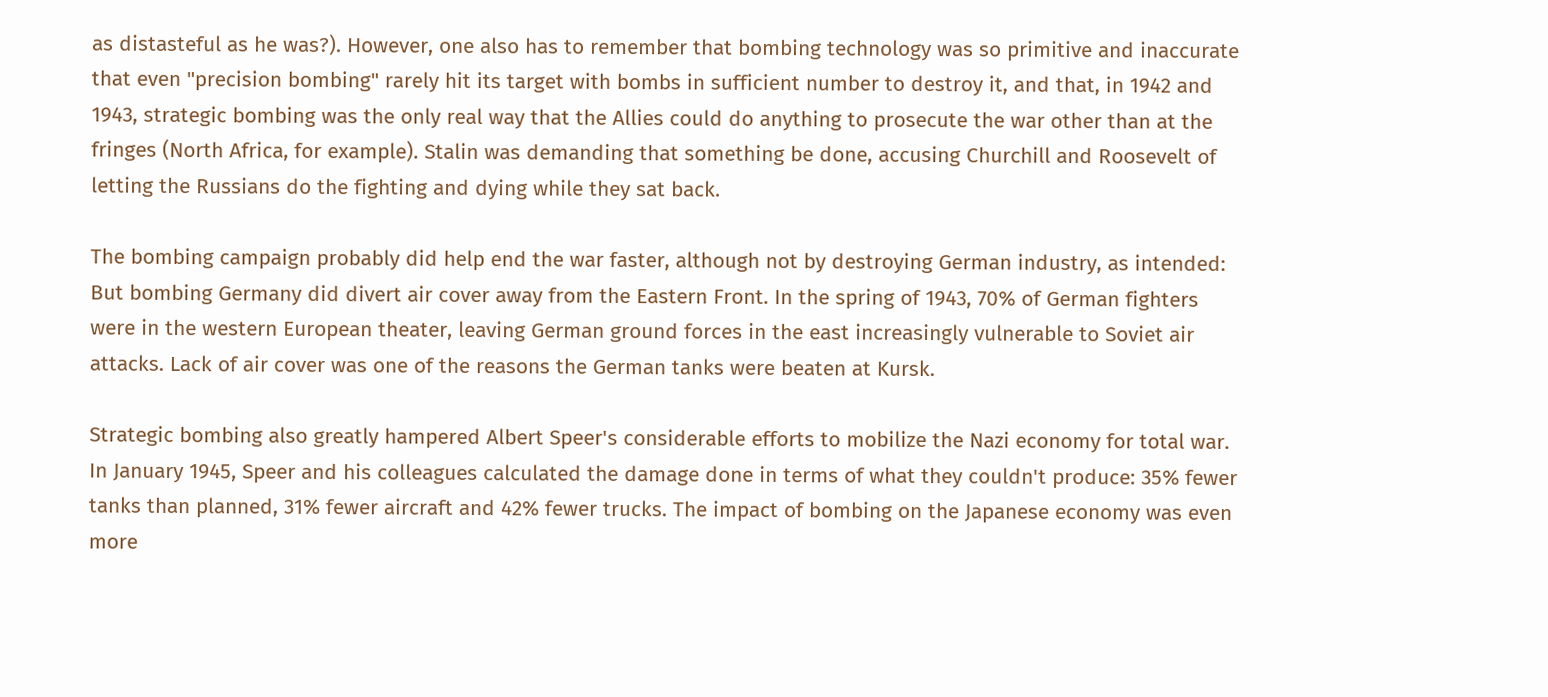as distasteful as he was?). However, one also has to remember that bombing technology was so primitive and inaccurate that even "precision bombing" rarely hit its target with bombs in sufficient number to destroy it, and that, in 1942 and 1943, strategic bombing was the only real way that the Allies could do anything to prosecute the war other than at the fringes (North Africa, for example). Stalin was demanding that something be done, accusing Churchill and Roosevelt of letting the Russians do the fighting and dying while they sat back.

The bombing campaign probably did help end the war faster, although not by destroying German industry, as intended:
But bombing Germany did divert air cover away from the Eastern Front. In the spring of 1943, 70% of German fighters were in the western European theater, leaving German ground forces in the east increasingly vulnerable to Soviet air attacks. Lack of air cover was one of the reasons the German tanks were beaten at Kursk.

Strategic bombing also greatly hampered Albert Speer's considerable efforts to mobilize the Nazi economy for total war. In January 1945, Speer and his colleagues calculated the damage done in terms of what they couldn't produce: 35% fewer tanks than planned, 31% fewer aircraft and 42% fewer trucks. The impact of bombing on the Japanese economy was even more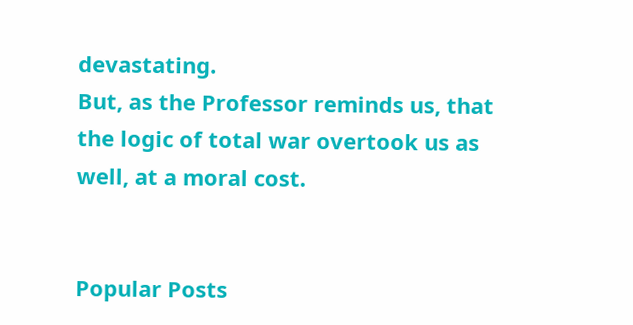devastating.
But, as the Professor reminds us, that the logic of total war overtook us as well, at a moral cost.


Popular Posts